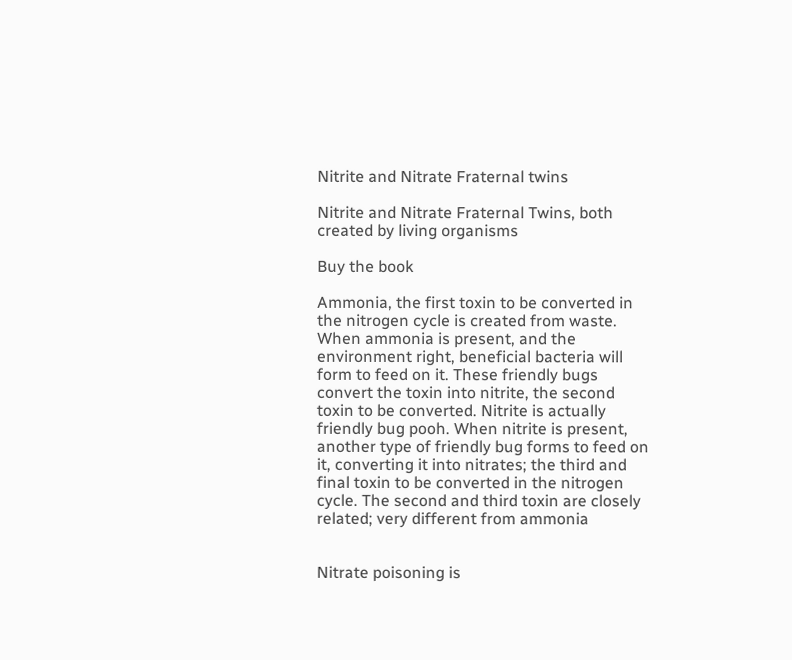Nitrite and Nitrate Fraternal twins

Nitrite and Nitrate Fraternal Twins, both created by living organisms

Buy the book

Ammonia, the first toxin to be converted in the nitrogen cycle is created from waste. When ammonia is present, and the environment right, beneficial bacteria will form to feed on it. These friendly bugs convert the toxin into nitrite, the second toxin to be converted. Nitrite is actually friendly bug pooh. When nitrite is present, another type of friendly bug forms to feed on it, converting it into nitrates; the third and final toxin to be converted in the nitrogen cycle. The second and third toxin are closely related; very different from ammonia


Nitrate poisoning is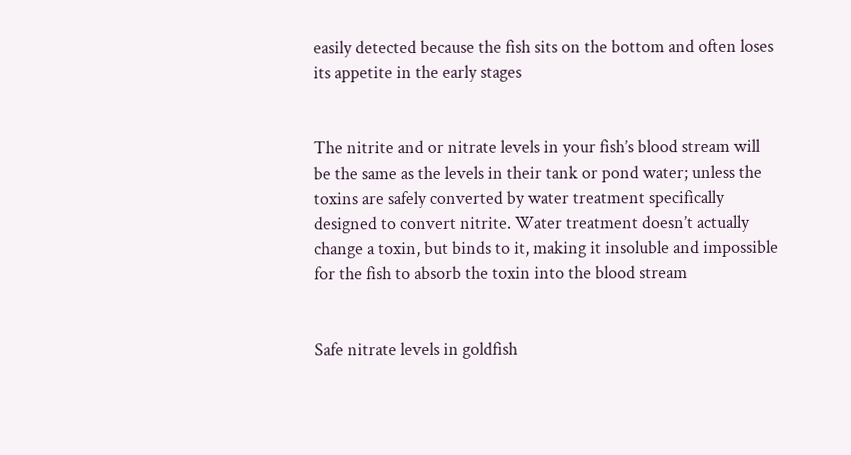easily detected because the fish sits on the bottom and often loses its appetite in the early stages


The nitrite and or nitrate levels in your fish’s blood stream will be the same as the levels in their tank or pond water; unless the toxins are safely converted by water treatment specifically designed to convert nitrite. Water treatment doesn’t actually change a toxin, but binds to it, making it insoluble and impossible for the fish to absorb the toxin into the blood stream


Safe nitrate levels in goldfish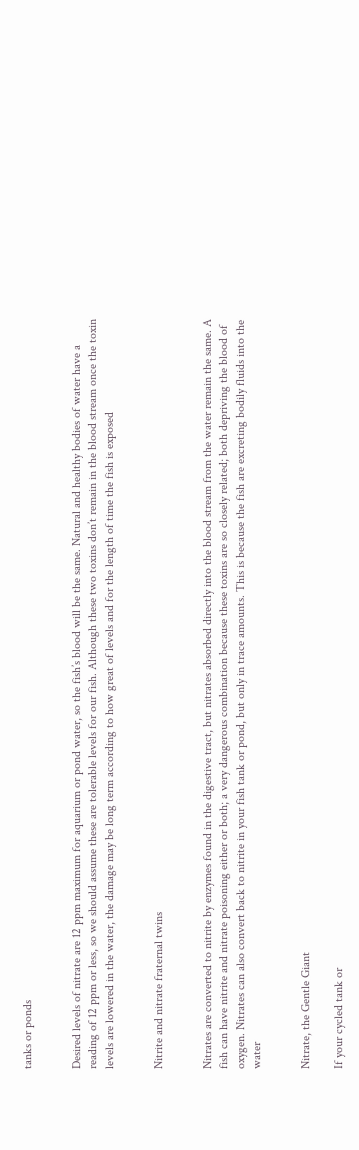tanks or ponds


Desired levels of nitrate are 12 ppm maximum for aquarium or pond water, so the fish’s blood will be the same. Natural and healthy bodies of water have a reading of 12 ppm or less, so we should assume these are tolerable levels for our fish. Although these two toxins don’t remain in the blood stream once the toxin levels are lowered in the water, the damage may be long term according to how great of levels and for the length of time the fish is exposed


Nitrite and nitrate fraternal twins


Nitrates are converted to nitrite by enzymes found in the digestive tract, but nitrates absorbed directly into the blood stream from the water remain the same. A fish can have nitrite and nitrate poisoning either or both; a very dangerous combination because these toxins are so closely related; both depriving the blood of oxygen. Nitrates can also convert back to nitrite in your fish tank or pond, but only in trace amounts. This is because the fish are excreting bodily fluids into the water


Nitrate, the Gentle Giant

If your cycled tank or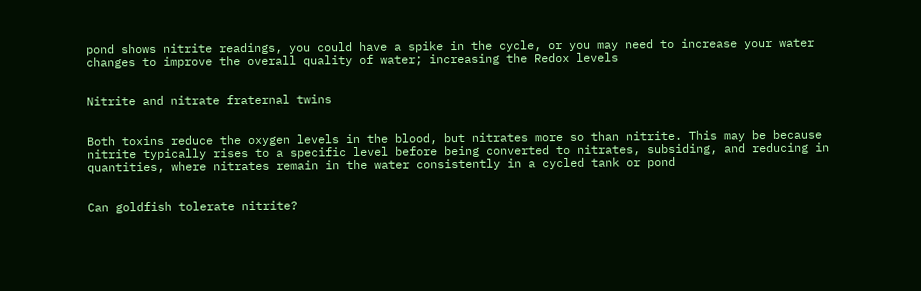pond shows nitrite readings, you could have a spike in the cycle, or you may need to increase your water changes to improve the overall quality of water; increasing the Redox levels


Nitrite and nitrate fraternal twins


Both toxins reduce the oxygen levels in the blood, but nitrates more so than nitrite. This may be because nitrite typically rises to a specific level before being converted to nitrates, subsiding, and reducing in quantities, where nitrates remain in the water consistently in a cycled tank or pond


Can goldfish tolerate nitrite?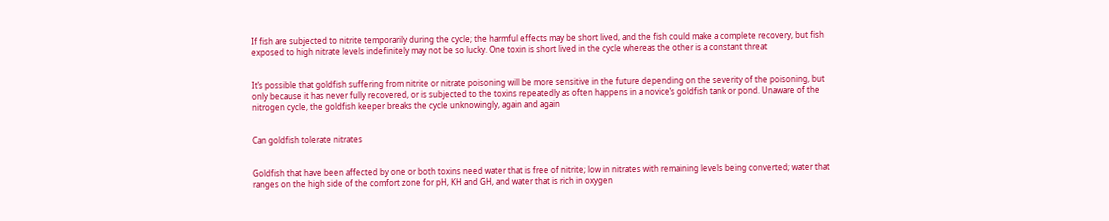If fish are subjected to nitrite temporarily during the cycle; the harmful effects may be short lived, and the fish could make a complete recovery, but fish exposed to high nitrate levels indefinitely may not be so lucky. One toxin is short lived in the cycle whereas the other is a constant threat


It’s possible that goldfish suffering from nitrite or nitrate poisoning will be more sensitive in the future depending on the severity of the poisoning, but only because it has never fully recovered, or is subjected to the toxins repeatedly as often happens in a novice’s goldfish tank or pond. Unaware of the nitrogen cycle, the goldfish keeper breaks the cycle unknowingly, again and again


Can goldfish tolerate nitrates


Goldfish that have been affected by one or both toxins need water that is free of nitrite; low in nitrates with remaining levels being converted; water that ranges on the high side of the comfort zone for pH, KH and GH, and water that is rich in oxygen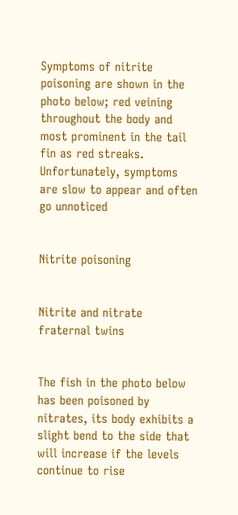Symptoms of nitrite poisoning are shown in the photo below; red veining throughout the body and most prominent in the tail fin as red streaks. Unfortunately, symptoms are slow to appear and often go unnoticed


Nitrite poisoning


Nitrite and nitrate fraternal twins


The fish in the photo below has been poisoned by nitrates, its body exhibits a slight bend to the side that will increase if the levels continue to rise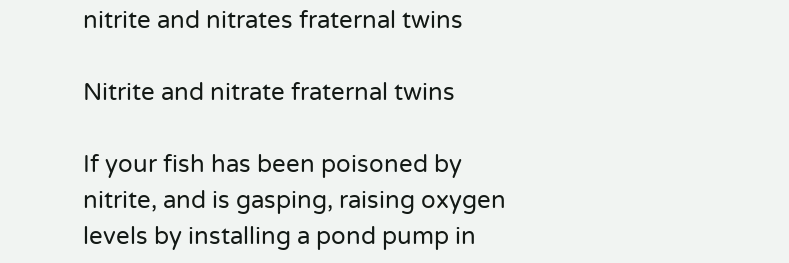nitrite and nitrates fraternal twins

Nitrite and nitrate fraternal twins

If your fish has been poisoned by nitrite, and is gasping, raising oxygen levels by installing a pond pump in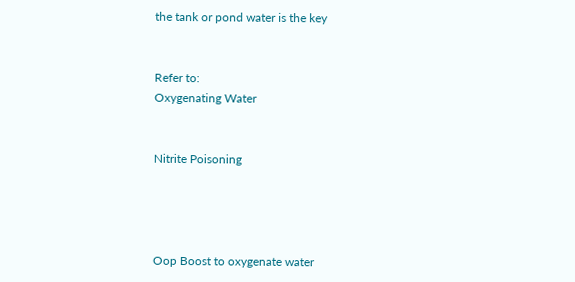the tank or pond water is the key


Refer to:
Oxygenating Water


Nitrite Poisoning




Oop Boost to oxygenate water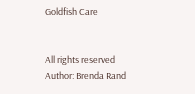Goldfish Care


All rights reserved
Author: Brenda Rand